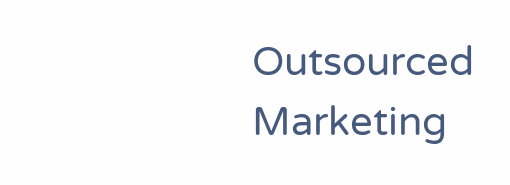Outsourced Marketing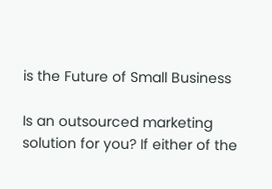is the Future of Small Business

Is an outsourced marketing solution for you? If either of the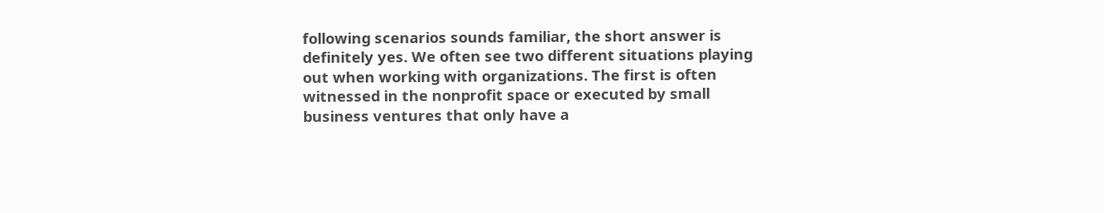following scenarios sounds familiar, the short answer is definitely yes. We often see two different situations playing out when working with organizations. The first is often witnessed in the nonprofit space or executed by small business ventures that only have a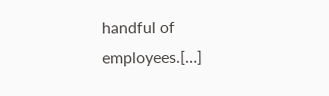handful of employees.[…]